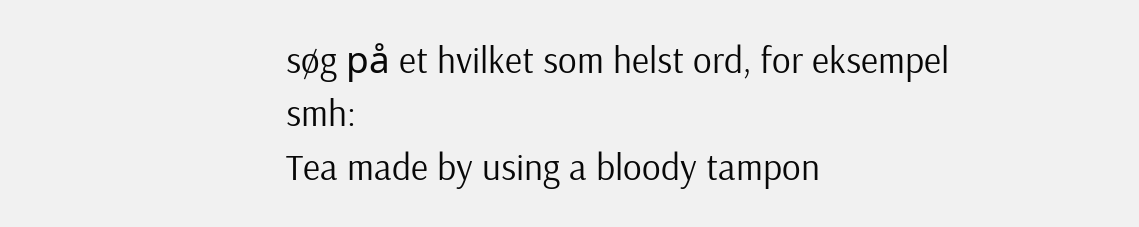søg på et hvilket som helst ord, for eksempel smh:
Tea made by using a bloody tampon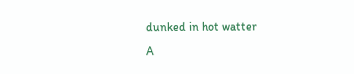dunked in hot watter
A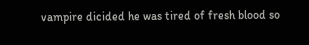vampire dicided he was tired of fresh blood so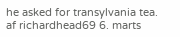he asked for transylvania tea.
af richardhead69 6. marts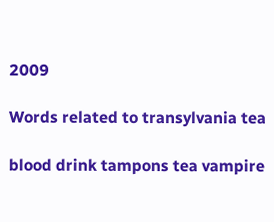2009

Words related to transylvania tea

blood drink tampons tea vampire